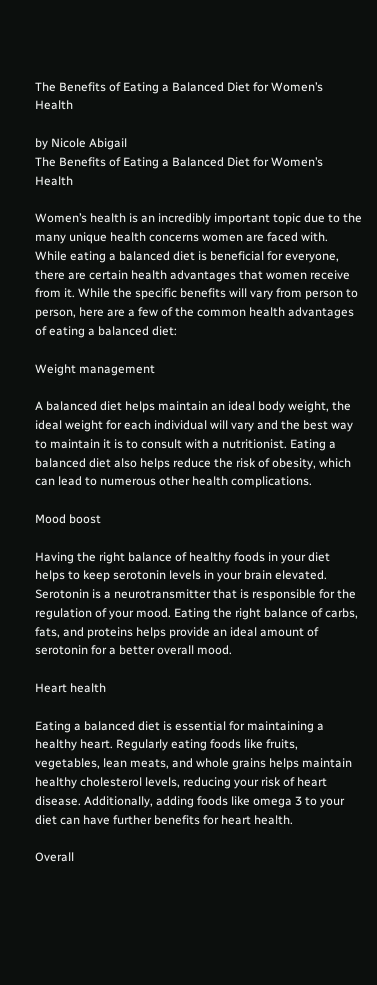The Benefits of Eating a Balanced Diet for Women’s Health

by Nicole Abigail
The Benefits of Eating a Balanced Diet for Women’s Health

Women’s health is an incredibly important topic due to the many unique health concerns women are faced with. While eating a balanced diet is beneficial for everyone, there are certain health advantages that women receive from it. While the specific benefits will vary from person to person, here are a few of the common health advantages of eating a balanced diet:

Weight management

A balanced diet helps maintain an ideal body weight, the ideal weight for each individual will vary and the best way to maintain it is to consult with a nutritionist. Eating a balanced diet also helps reduce the risk of obesity, which can lead to numerous other health complications.

Mood boost

Having the right balance of healthy foods in your diet helps to keep serotonin levels in your brain elevated. Serotonin is a neurotransmitter that is responsible for the regulation of your mood. Eating the right balance of carbs, fats, and proteins helps provide an ideal amount of serotonin for a better overall mood.

Heart health

Eating a balanced diet is essential for maintaining a healthy heart. Regularly eating foods like fruits, vegetables, lean meats, and whole grains helps maintain healthy cholesterol levels, reducing your risk of heart disease. Additionally, adding foods like omega 3 to your diet can have further benefits for heart health.

Overall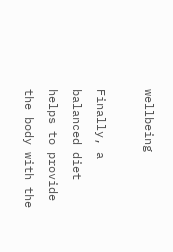wellbeing

Finally, a balanced diet helps to provide the body with the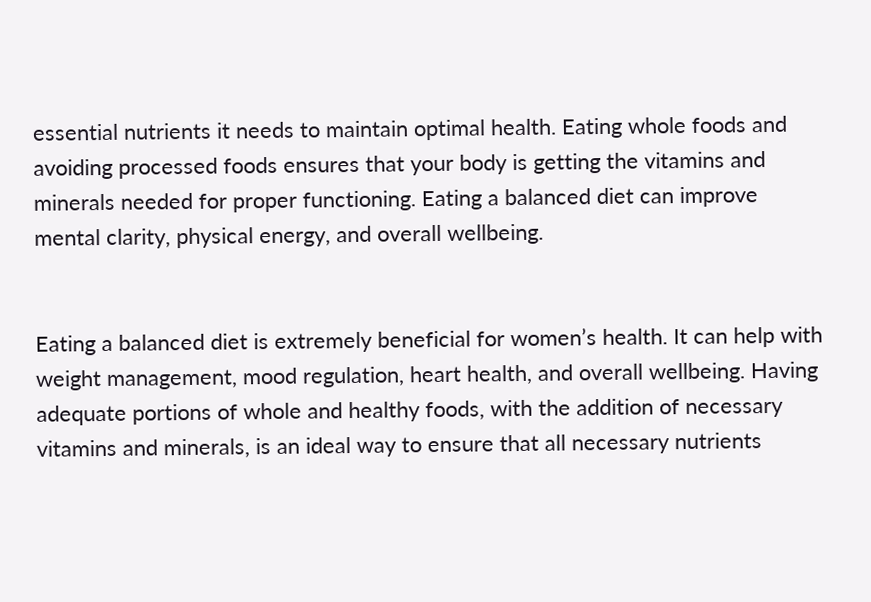essential nutrients it needs to maintain optimal health. Eating whole foods and avoiding processed foods ensures that your body is getting the vitamins and minerals needed for proper functioning. Eating a balanced diet can improve mental clarity, physical energy, and overall wellbeing.


Eating a balanced diet is extremely beneficial for women’s health. It can help with weight management, mood regulation, heart health, and overall wellbeing. Having adequate portions of whole and healthy foods, with the addition of necessary vitamins and minerals, is an ideal way to ensure that all necessary nutrients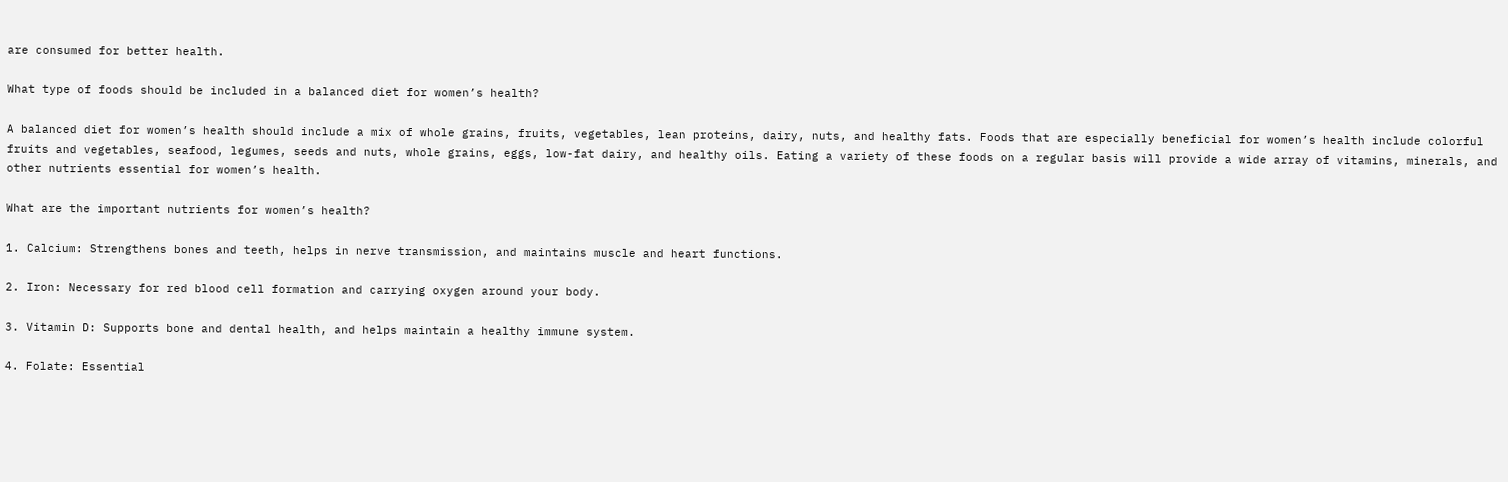are consumed for better health.

What type of foods should be included in a balanced diet for women’s health?

A balanced diet for women’s health should include a mix of whole grains, fruits, vegetables, lean proteins, dairy, nuts, and healthy fats. Foods that are especially beneficial for women’s health include colorful fruits and vegetables, seafood, legumes, seeds and nuts, whole grains, eggs, low-fat dairy, and healthy oils. Eating a variety of these foods on a regular basis will provide a wide array of vitamins, minerals, and other nutrients essential for women’s health.

What are the important nutrients for women’s health?

1. Calcium: Strengthens bones and teeth, helps in nerve transmission, and maintains muscle and heart functions.

2. Iron: Necessary for red blood cell formation and carrying oxygen around your body.

3. Vitamin D: Supports bone and dental health, and helps maintain a healthy immune system.

4. Folate: Essential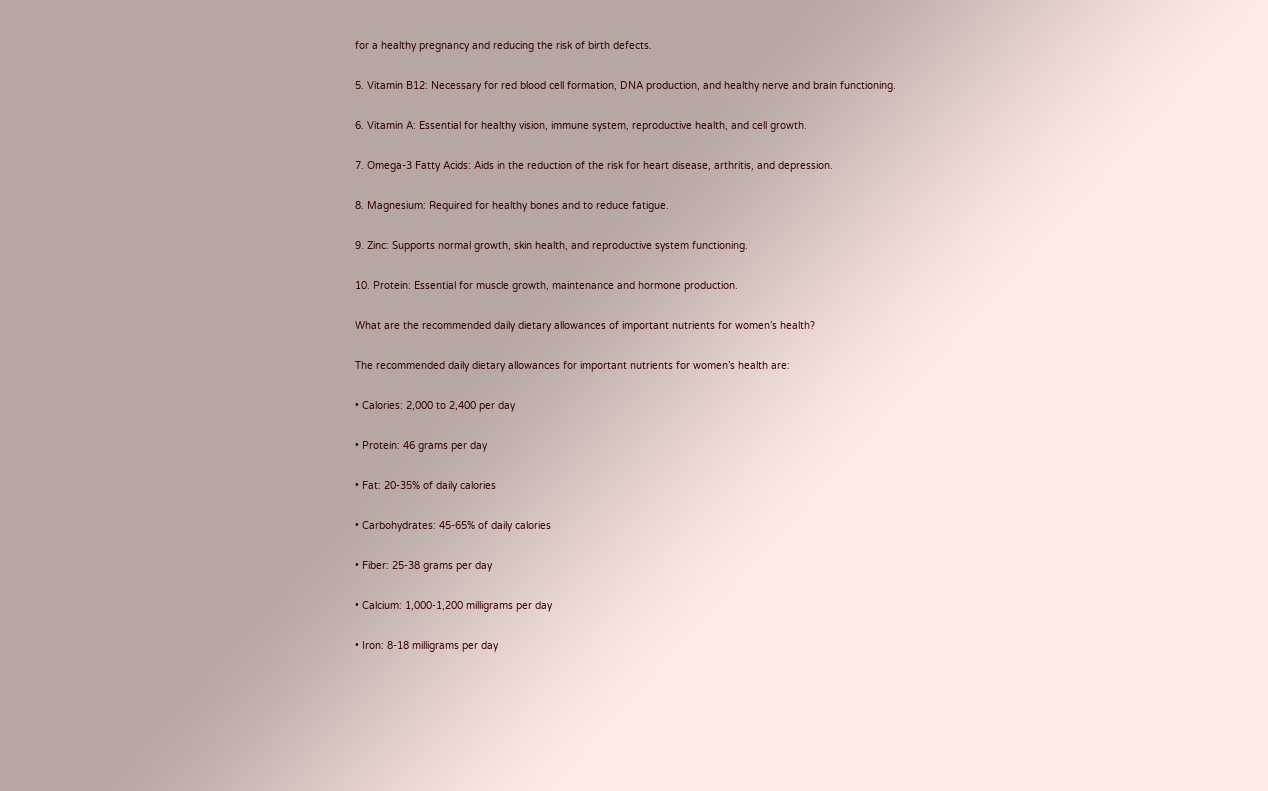for a healthy pregnancy and reducing the risk of birth defects.

5. Vitamin B12: Necessary for red blood cell formation, DNA production, and healthy nerve and brain functioning.

6. Vitamin A: Essential for healthy vision, immune system, reproductive health, and cell growth.

7. Omega-3 Fatty Acids: Aids in the reduction of the risk for heart disease, arthritis, and depression.

8. Magnesium: Required for healthy bones and to reduce fatigue.

9. Zinc: Supports normal growth, skin health, and reproductive system functioning.

10. Protein: Essential for muscle growth, maintenance and hormone production.

What are the recommended daily dietary allowances of important nutrients for women’s health?

The recommended daily dietary allowances for important nutrients for women’s health are:

• Calories: 2,000 to 2,400 per day

• Protein: 46 grams per day

• Fat: 20-35% of daily calories

• Carbohydrates: 45-65% of daily calories

• Fiber: 25-38 grams per day

• Calcium: 1,000-1,200 milligrams per day

• Iron: 8-18 milligrams per day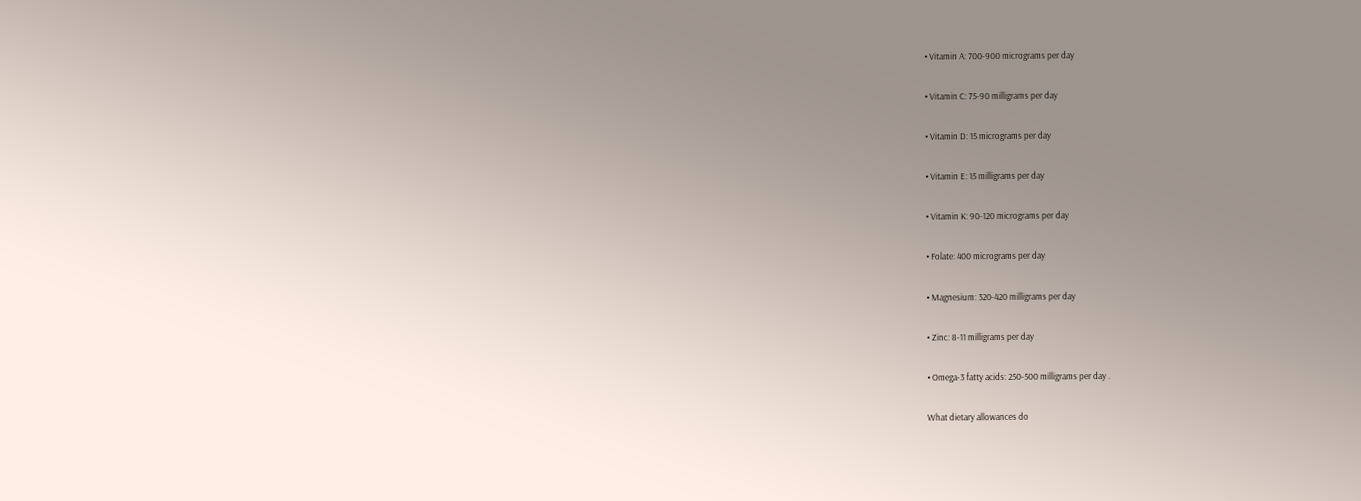• Vitamin A: 700-900 micrograms per day

• Vitamin C: 75-90 milligrams per day

• Vitamin D: 15 micrograms per day

• Vitamin E: 15 milligrams per day

• Vitamin K: 90-120 micrograms per day

• Folate: 400 micrograms per day

• Magnesium: 320-420 milligrams per day

• Zinc: 8-11 milligrams per day

• Omega-3 fatty acids: 250-500 milligrams per day .

What dietary allowances do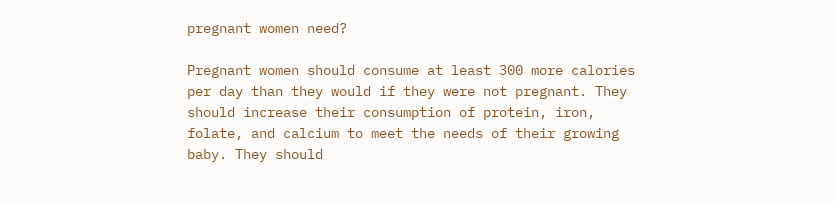pregnant women need?

Pregnant women should consume at least 300 more calories per day than they would if they were not pregnant. They should increase their consumption of protein, iron, folate, and calcium to meet the needs of their growing baby. They should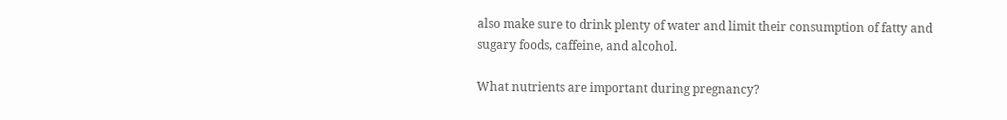also make sure to drink plenty of water and limit their consumption of fatty and sugary foods, caffeine, and alcohol.

What nutrients are important during pregnancy?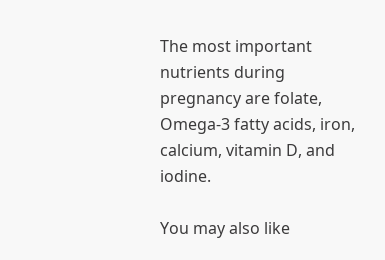The most important nutrients during pregnancy are folate, Omega-3 fatty acids, iron, calcium, vitamin D, and iodine.

You may also like